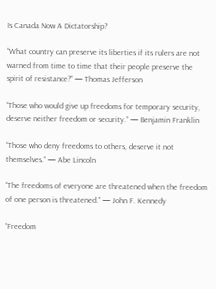Is Canada Now A Dictatorship?

“What country can preserve its liberties if its rulers are not warned from time to time that their people preserve the spirit of resistance?” — Thomas Jefferson

“Those who would give up freedoms for temporary security, deserve neither freedom or security.” — Benjamin Franklin

“Those who deny freedoms to others, deserve it not themselves.” — Abe Lincoln

“The freedoms of everyone are threatened when the freedom of one person is threatened.” — John F. Kennedy

“Freedom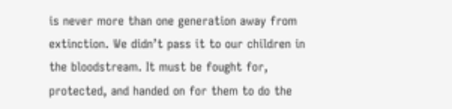is never more than one generation away from extinction. We didn’t pass it to our children in the bloodstream. It must be fought for, protected, and handed on for them to do the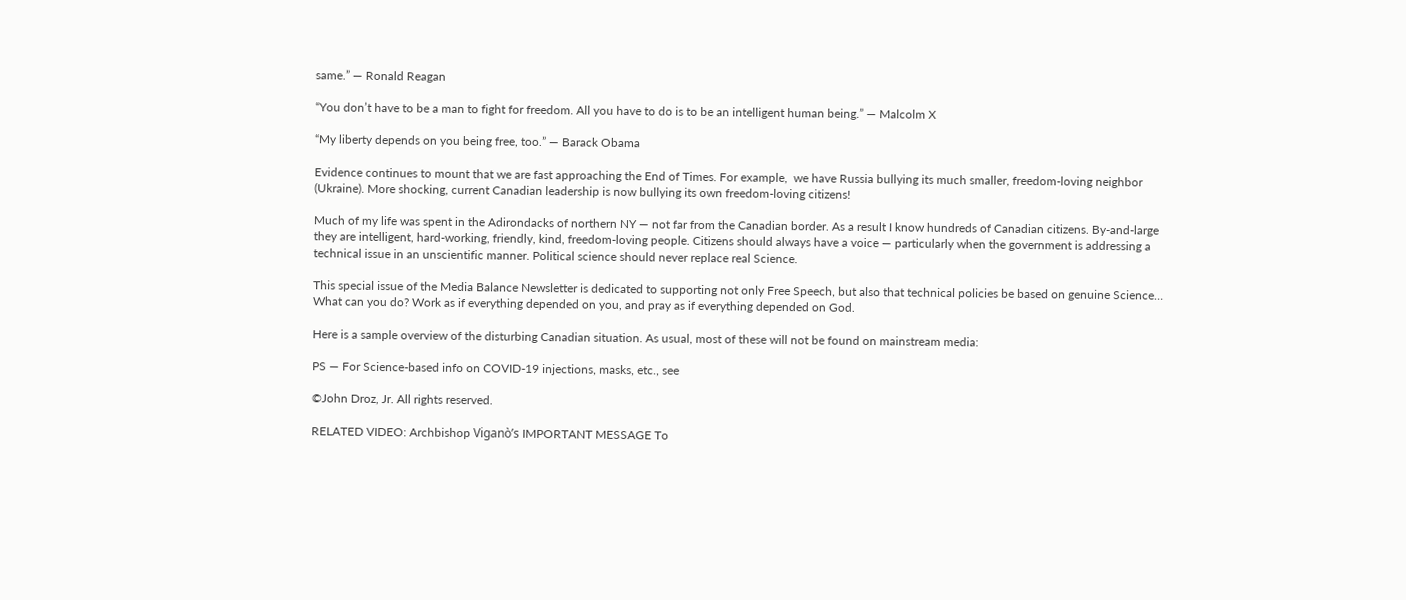same.” — Ronald Reagan

“You don’t have to be a man to fight for freedom. All you have to do is to be an intelligent human being.” — Malcolm X

“My liberty depends on you being free, too.” — Barack Obama

Evidence continues to mount that we are fast approaching the End of Times. For example,  we have Russia bullying its much smaller, freedom-loving neighbor (Ukraine). More shocking, current Canadian leadership is now bullying its own freedom-loving citizens!

Much of my life was spent in the Adirondacks of northern NY — not far from the Canadian border. As a result I know hundreds of Canadian citizens. By-and-large they are intelligent, hard-working, friendly, kind, freedom-loving people. Citizens should always have a voice — particularly when the government is addressing a technical issue in an unscientific manner. Political science should never replace real Science.

This special issue of the Media Balance Newsletter is dedicated to supporting not only Free Speech, but also that technical policies be based on genuine Science… What can you do? Work as if everything depended on you, and pray as if everything depended on God.

Here is a sample overview of the disturbing Canadian situation. As usual, most of these will not be found on mainstream media:

PS — For Science-based info on COVID-19 injections, masks, etc., see

©John Droz, Jr. All rights reserved.

RELATED VIDEO: Archbishop Viganò’s IMPORTANT MESSAGE To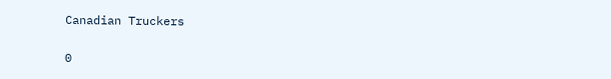Canadian Truckers

0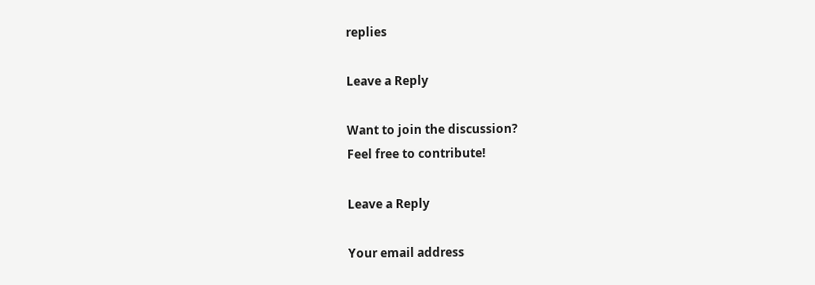replies

Leave a Reply

Want to join the discussion?
Feel free to contribute!

Leave a Reply

Your email address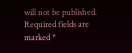will not be published. Required fields are marked *